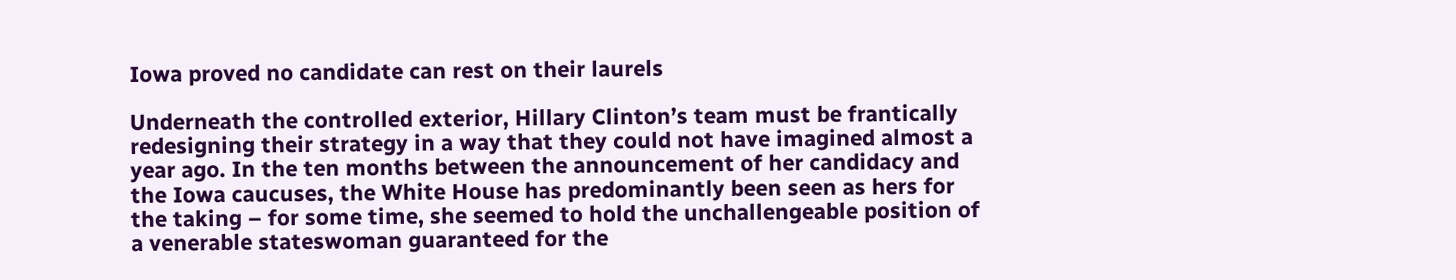Iowa proved no candidate can rest on their laurels

Underneath the controlled exterior, Hillary Clinton’s team must be frantically redesigning their strategy in a way that they could not have imagined almost a year ago. In the ten months between the announcement of her candidacy and the Iowa caucuses, the White House has predominantly been seen as hers for the taking – for some time, she seemed to hold the unchallengeable position of a venerable stateswoman guaranteed for the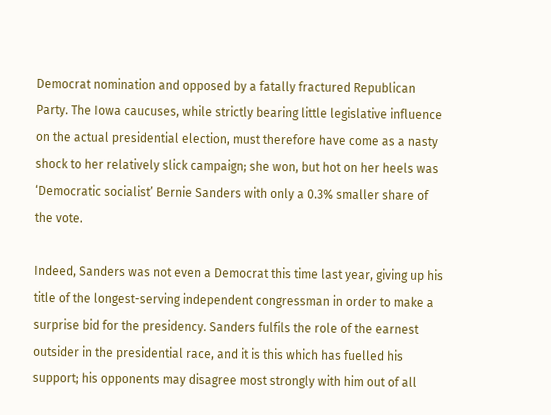Democrat nomination and opposed by a fatally fractured Republican Party. The Iowa caucuses, while strictly bearing little legislative influence on the actual presidential election, must therefore have come as a nasty shock to her relatively slick campaign; she won, but hot on her heels was ‘Democratic socialist’ Bernie Sanders with only a 0.3% smaller share of the vote.

Indeed, Sanders was not even a Democrat this time last year, giving up his title of the longest-serving independent congressman in order to make a surprise bid for the presidency. Sanders fulfils the role of the earnest outsider in the presidential race, and it is this which has fuelled his support; his opponents may disagree most strongly with him out of all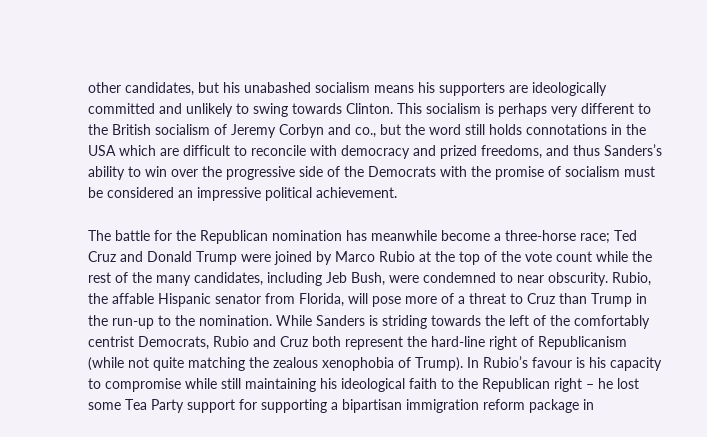other candidates, but his unabashed socialism means his supporters are ideologically committed and unlikely to swing towards Clinton. This socialism is perhaps very different to the British socialism of Jeremy Corbyn and co., but the word still holds connotations in the USA which are difficult to reconcile with democracy and prized freedoms, and thus Sanders’s ability to win over the progressive side of the Democrats with the promise of socialism must be considered an impressive political achievement.

The battle for the Republican nomination has meanwhile become a three-horse race; Ted Cruz and Donald Trump were joined by Marco Rubio at the top of the vote count while the rest of the many candidates, including Jeb Bush, were condemned to near obscurity. Rubio, the affable Hispanic senator from Florida, will pose more of a threat to Cruz than Trump in the run-up to the nomination. While Sanders is striding towards the left of the comfortably centrist Democrats, Rubio and Cruz both represent the hard-line right of Republicanism (while not quite matching the zealous xenophobia of Trump). In Rubio’s favour is his capacity to compromise while still maintaining his ideological faith to the Republican right – he lost some Tea Party support for supporting a bipartisan immigration reform package in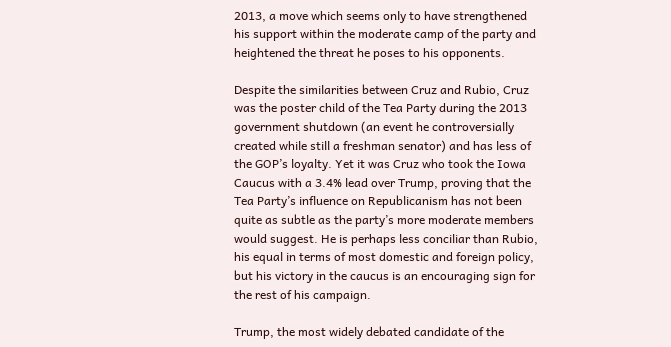2013, a move which seems only to have strengthened his support within the moderate camp of the party and heightened the threat he poses to his opponents.

Despite the similarities between Cruz and Rubio, Cruz was the poster child of the Tea Party during the 2013 government shutdown (an event he controversially created while still a freshman senator) and has less of the GOP’s loyalty. Yet it was Cruz who took the Iowa Caucus with a 3.4% lead over Trump, proving that the Tea Party’s influence on Republicanism has not been quite as subtle as the party’s more moderate members would suggest. He is perhaps less conciliar than Rubio, his equal in terms of most domestic and foreign policy, but his victory in the caucus is an encouraging sign for the rest of his campaign.

Trump, the most widely debated candidate of the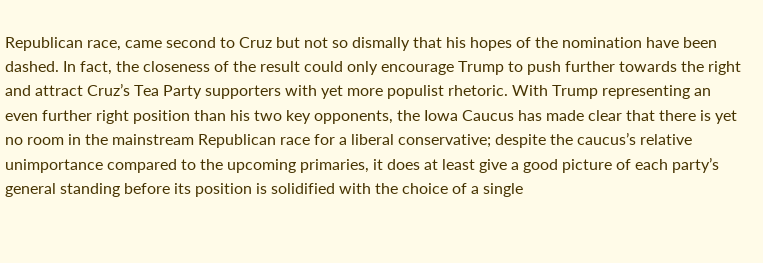Republican race, came second to Cruz but not so dismally that his hopes of the nomination have been dashed. In fact, the closeness of the result could only encourage Trump to push further towards the right and attract Cruz’s Tea Party supporters with yet more populist rhetoric. With Trump representing an even further right position than his two key opponents, the Iowa Caucus has made clear that there is yet no room in the mainstream Republican race for a liberal conservative; despite the caucus’s relative unimportance compared to the upcoming primaries, it does at least give a good picture of each party’s general standing before its position is solidified with the choice of a single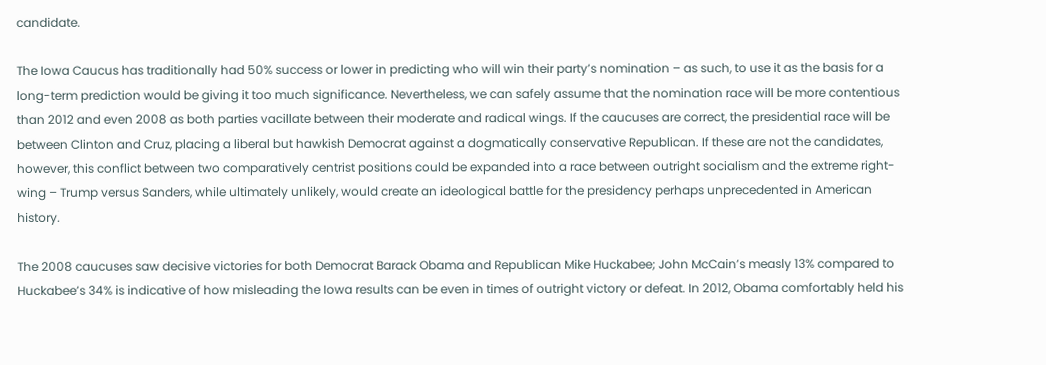candidate.

The Iowa Caucus has traditionally had 50% success or lower in predicting who will win their party’s nomination – as such, to use it as the basis for a long-term prediction would be giving it too much significance. Nevertheless, we can safely assume that the nomination race will be more contentious than 2012 and even 2008 as both parties vacillate between their moderate and radical wings. If the caucuses are correct, the presidential race will be between Clinton and Cruz, placing a liberal but hawkish Democrat against a dogmatically conservative Republican. If these are not the candidates, however, this conflict between two comparatively centrist positions could be expanded into a race between outright socialism and the extreme right-wing – Trump versus Sanders, while ultimately unlikely, would create an ideological battle for the presidency perhaps unprecedented in American history.

The 2008 caucuses saw decisive victories for both Democrat Barack Obama and Republican Mike Huckabee; John McCain’s measly 13% compared to Huckabee’s 34% is indicative of how misleading the Iowa results can be even in times of outright victory or defeat. In 2012, Obama comfortably held his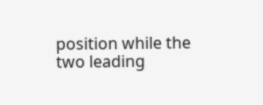position while the two leading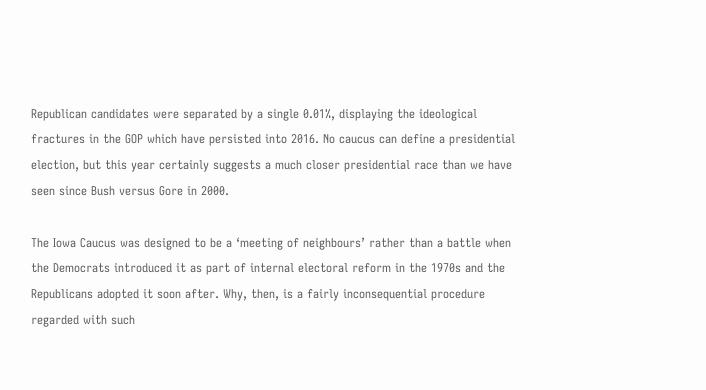Republican candidates were separated by a single 0.01%, displaying the ideological fractures in the GOP which have persisted into 2016. No caucus can define a presidential election, but this year certainly suggests a much closer presidential race than we have seen since Bush versus Gore in 2000.

The Iowa Caucus was designed to be a ‘meeting of neighbours’ rather than a battle when the Democrats introduced it as part of internal electoral reform in the 1970s and the Republicans adopted it soon after. Why, then, is a fairly inconsequential procedure regarded with such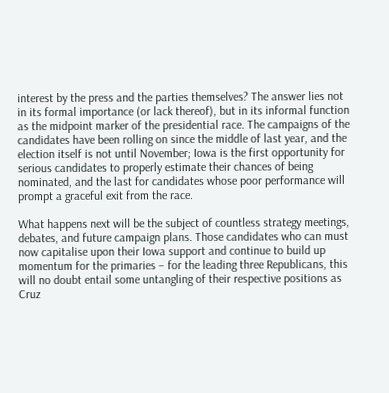interest by the press and the parties themselves? The answer lies not in its formal importance (or lack thereof), but in its informal function as the midpoint marker of the presidential race. The campaigns of the candidates have been rolling on since the middle of last year, and the election itself is not until November; Iowa is the first opportunity for serious candidates to properly estimate their chances of being nominated, and the last for candidates whose poor performance will prompt a graceful exit from the race.

What happens next will be the subject of countless strategy meetings, debates, and future campaign plans. Those candidates who can must now capitalise upon their Iowa support and continue to build up momentum for the primaries – for the leading three Republicans, this will no doubt entail some untangling of their respective positions as Cruz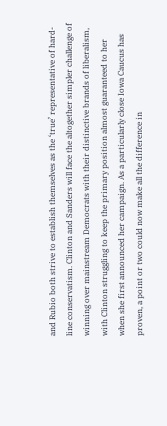and Rubio both strive to establish themselves as the ‘true’ representative of hard-line conservatism. Clinton and Sanders will face the altogether simpler challenge of winning over mainstream Democrats with their distinctive brands of liberalism, with Clinton struggling to keep the primary position almost guaranteed to her when she first announced her campaign. As a particularly close Iowa Caucus has proven, a point or two could now make all the difference in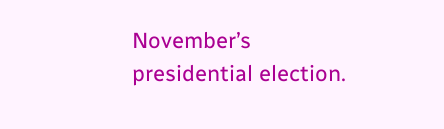November’s presidential election.